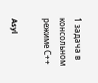1 задача в консольном режиме С++

Asyl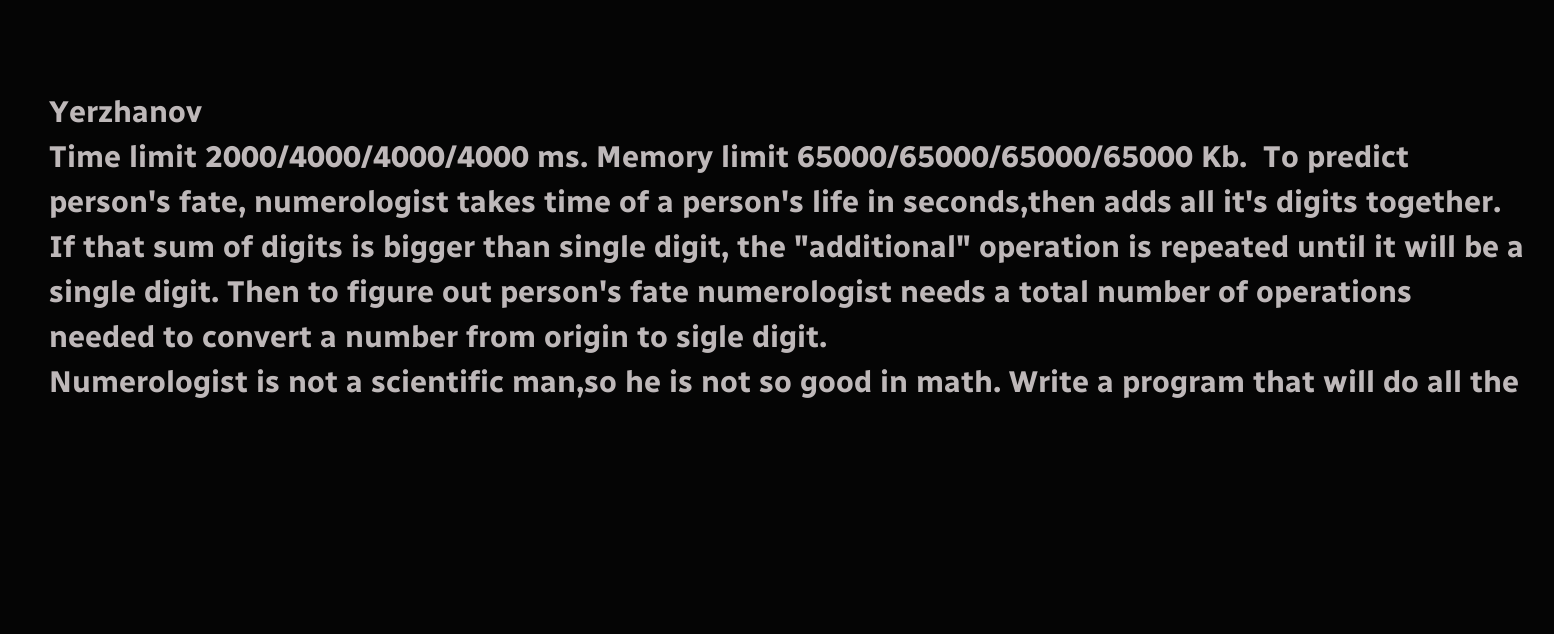Yerzhanov
Time limit 2000/4000/4000/4000 ms. Memory limit 65000/65000/65000/65000 Kb.  To predict person's fate, numerologist takes time of a person's life in seconds,then adds all it's digits together. If that sum of digits is bigger than single digit, the "additional" operation is repeated until it will be a single digit. Then to figure out person's fate numerologist needs a total number of operations needed to convert a number from origin to sigle digit.
Numerologist is not a scientific man,so he is not so good in math. Write a program that will do all the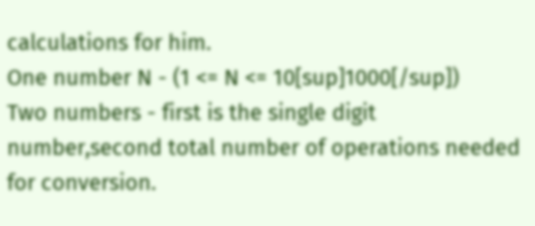calculations for him.
One number N - (1 <= N <= 10[sup]1000[/sup])
Two numbers - first is the single digit number,second total number of operations needed for conversion.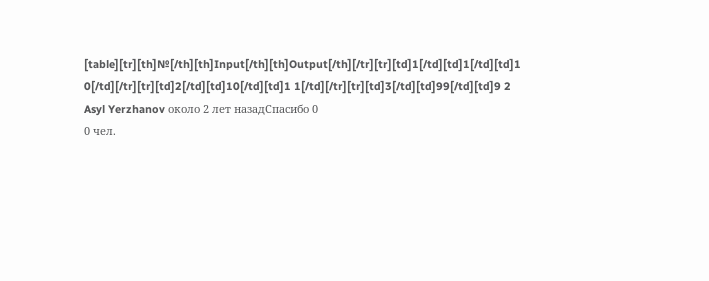[table][tr][th]№[/th][th]Input[/th][th]Output[/th][/tr][tr][td]1[/td][td]1[/td][td]1 0[/td][/tr][tr][td]2[/td][td]10[/td][td]1 1[/td][/tr][tr][td]3[/td][td]99[/td][td]9 2
Asyl Yerzhanov около 2 лет назадСпасибо 0
0 чел.